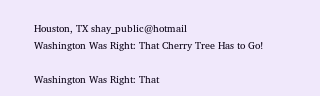Houston, TX shay_public@hotmail
Washington Was Right: That Cherry Tree Has to Go!

Washington Was Right: That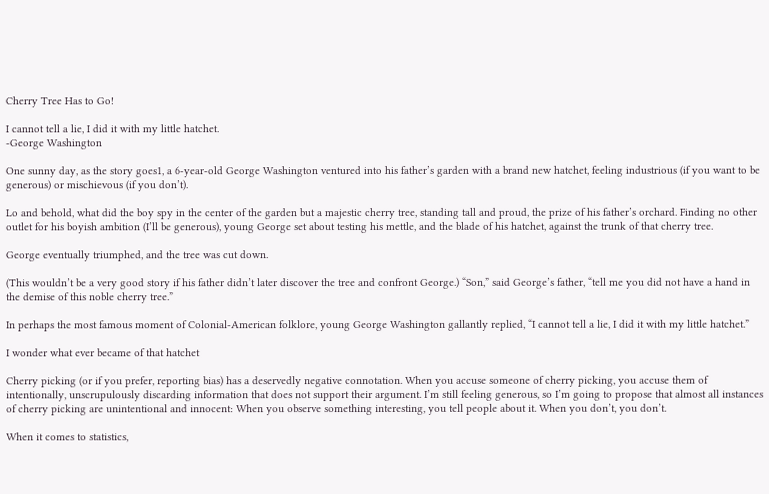Cherry Tree Has to Go!

I cannot tell a lie, I did it with my little hatchet.
-George Washington

One sunny day, as the story goes1, a 6-year-old George Washington ventured into his father’s garden with a brand new hatchet, feeling industrious (if you want to be generous) or mischievous (if you don’t).

Lo and behold, what did the boy spy in the center of the garden but a majestic cherry tree, standing tall and proud, the prize of his father’s orchard. Finding no other outlet for his boyish ambition (I’ll be generous), young George set about testing his mettle, and the blade of his hatchet, against the trunk of that cherry tree.

George eventually triumphed, and the tree was cut down.

(This wouldn’t be a very good story if his father didn’t later discover the tree and confront George.) “Son,” said George’s father, “tell me you did not have a hand in the demise of this noble cherry tree.”

In perhaps the most famous moment of Colonial-American folklore, young George Washington gallantly replied, “I cannot tell a lie, I did it with my little hatchet.”

I wonder what ever became of that hatchet

Cherry picking (or if you prefer, reporting bias) has a deservedly negative connotation. When you accuse someone of cherry picking, you accuse them of intentionally, unscrupulously discarding information that does not support their argument. I’m still feeling generous, so I’m going to propose that almost all instances of cherry picking are unintentional and innocent: When you observe something interesting, you tell people about it. When you don’t, you don’t.

When it comes to statistics,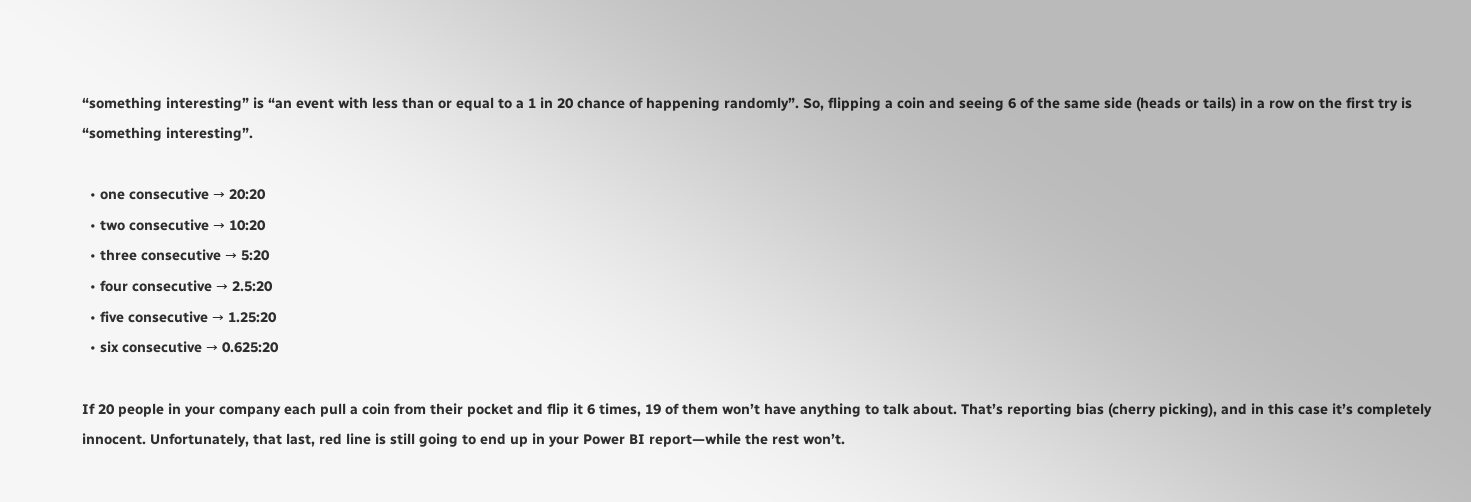“something interesting” is “an event with less than or equal to a 1 in 20 chance of happening randomly”. So, flipping a coin and seeing 6 of the same side (heads or tails) in a row on the first try is “something interesting”.

  • one consecutive → 20:20
  • two consecutive → 10:20
  • three consecutive → 5:20
  • four consecutive → 2.5:20
  • five consecutive → 1.25:20
  • six consecutive → 0.625:20

If 20 people in your company each pull a coin from their pocket and flip it 6 times, 19 of them won’t have anything to talk about. That’s reporting bias (cherry picking), and in this case it’s completely innocent. Unfortunately, that last, red line is still going to end up in your Power BI report—while the rest won’t.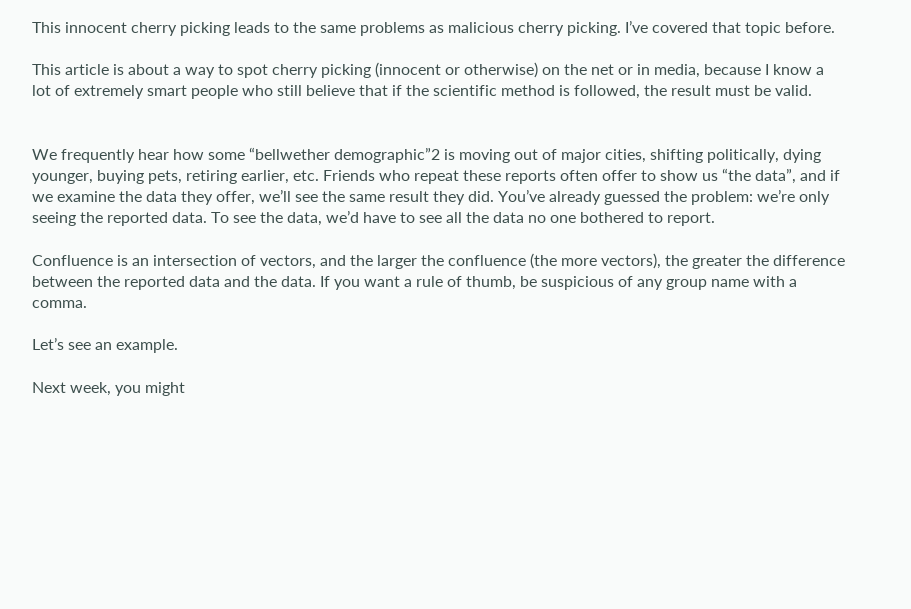This innocent cherry picking leads to the same problems as malicious cherry picking. I’ve covered that topic before.

This article is about a way to spot cherry picking (innocent or otherwise) on the net or in media, because I know a lot of extremely smart people who still believe that if the scientific method is followed, the result must be valid.


We frequently hear how some “bellwether demographic”2 is moving out of major cities, shifting politically, dying younger, buying pets, retiring earlier, etc. Friends who repeat these reports often offer to show us “the data”, and if we examine the data they offer, we’ll see the same result they did. You’ve already guessed the problem: we’re only seeing the reported data. To see the data, we’d have to see all the data no one bothered to report.

Confluence is an intersection of vectors, and the larger the confluence (the more vectors), the greater the difference between the reported data and the data. If you want a rule of thumb, be suspicious of any group name with a comma.

Let’s see an example.

Next week, you might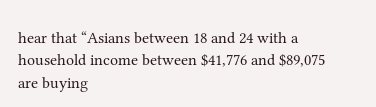hear that “Asians between 18 and 24 with a household income between $41,776 and $89,075 are buying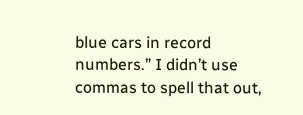blue cars in record numbers.” I didn’t use commas to spell that out,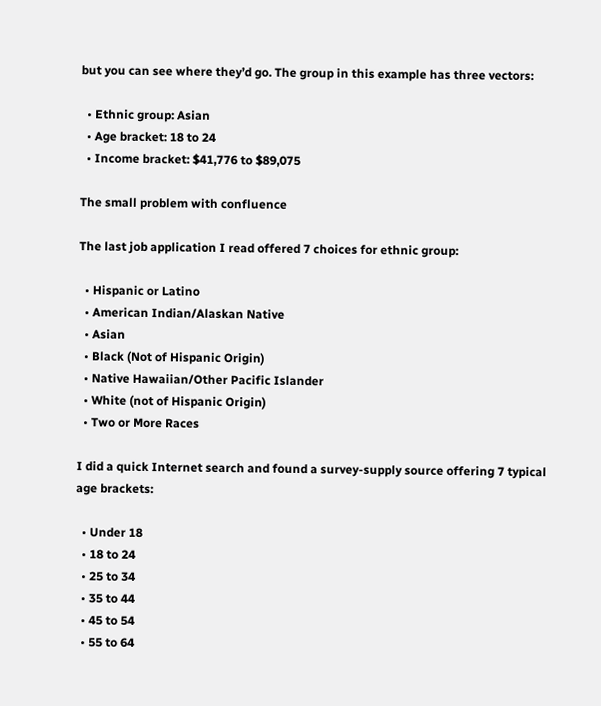but you can see where they’d go. The group in this example has three vectors:

  • Ethnic group: Asian
  • Age bracket: 18 to 24
  • Income bracket: $41,776 to $89,075

The small problem with confluence

The last job application I read offered 7 choices for ethnic group:

  • Hispanic or Latino
  • American Indian/Alaskan Native
  • Asian
  • Black (Not of Hispanic Origin)
  • Native Hawaiian/Other Pacific Islander
  • White (not of Hispanic Origin)
  • Two or More Races

I did a quick Internet search and found a survey-supply source offering 7 typical age brackets:

  • Under 18
  • 18 to 24
  • 25 to 34
  • 35 to 44
  • 45 to 54
  • 55 to 64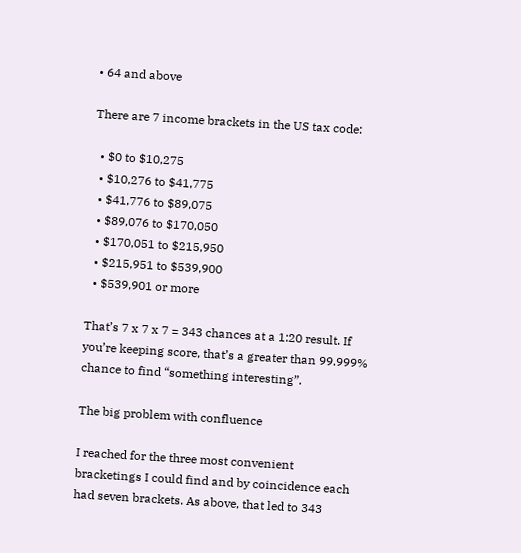• 64 and above

There are 7 income brackets in the US tax code:

  • $0 to $10,275
  • $10,276 to $41,775
  • $41,776 to $89,075
  • $89,076 to $170,050
  • $170,051 to $215,950
  • $215,951 to $539,900
  • $539,901 or more

That’s 7 x 7 x 7 = 343 chances at a 1:20 result. If you’re keeping score, that’s a greater than 99.999% chance to find “something interesting”.

The big problem with confluence

I reached for the three most convenient bracketings I could find and by coincidence each had seven brackets. As above, that led to 343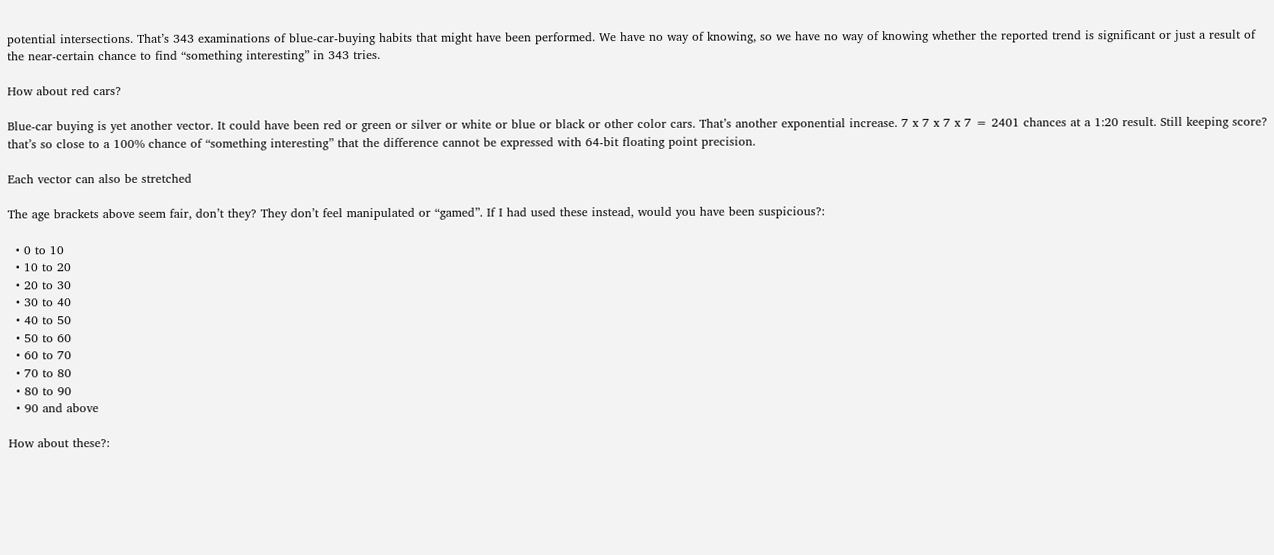potential intersections. That’s 343 examinations of blue-car-buying habits that might have been performed. We have no way of knowing, so we have no way of knowing whether the reported trend is significant or just a result of the near-certain chance to find “something interesting” in 343 tries.

How about red cars?

Blue-car buying is yet another vector. It could have been red or green or silver or white or blue or black or other color cars. That’s another exponential increase. 7 x 7 x 7 x 7 = 2401 chances at a 1:20 result. Still keeping score? that’s so close to a 100% chance of “something interesting” that the difference cannot be expressed with 64-bit floating point precision.

Each vector can also be stretched

The age brackets above seem fair, don’t they? They don’t feel manipulated or “gamed”. If I had used these instead, would you have been suspicious?:

  • 0 to 10
  • 10 to 20
  • 20 to 30
  • 30 to 40
  • 40 to 50
  • 50 to 60
  • 60 to 70
  • 70 to 80
  • 80 to 90
  • 90 and above

How about these?: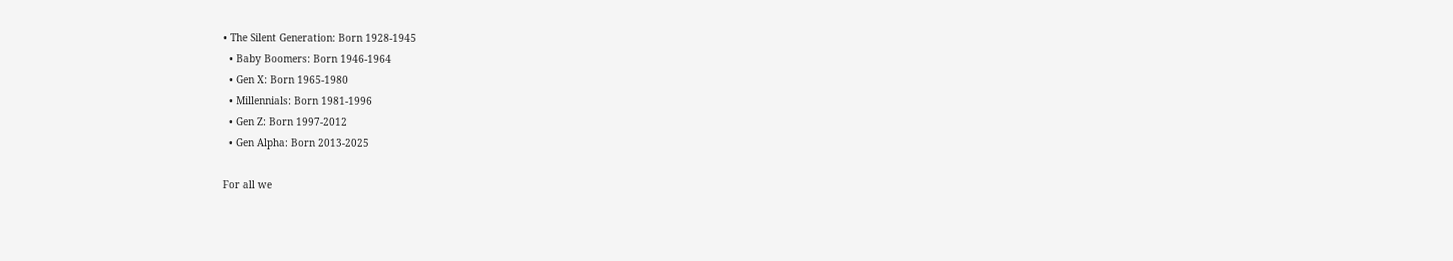• The Silent Generation: Born 1928-1945
  • Baby Boomers: Born 1946-1964
  • Gen X: Born 1965-1980
  • Millennials: Born 1981-1996
  • Gen Z: Born 1997-2012
  • Gen Alpha: Born 2013-2025

For all we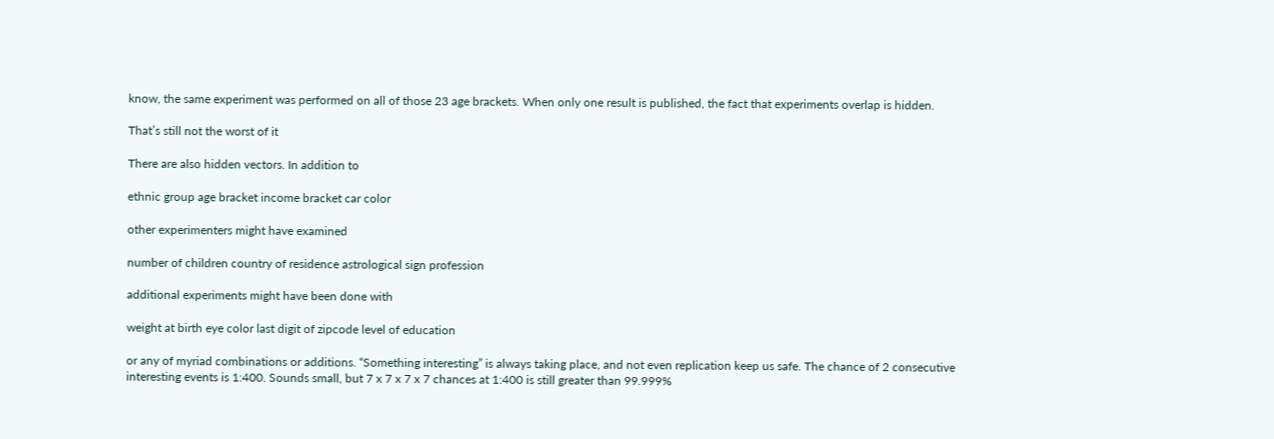know, the same experiment was performed on all of those 23 age brackets. When only one result is published, the fact that experiments overlap is hidden.

That’s still not the worst of it

There are also hidden vectors. In addition to

ethnic group age bracket income bracket car color

other experimenters might have examined

number of children country of residence astrological sign profession

additional experiments might have been done with

weight at birth eye color last digit of zipcode level of education

or any of myriad combinations or additions. “Something interesting” is always taking place, and not even replication keep us safe. The chance of 2 consecutive interesting events is 1:400. Sounds small, but 7 x 7 x 7 x 7 chances at 1:400 is still greater than 99.999%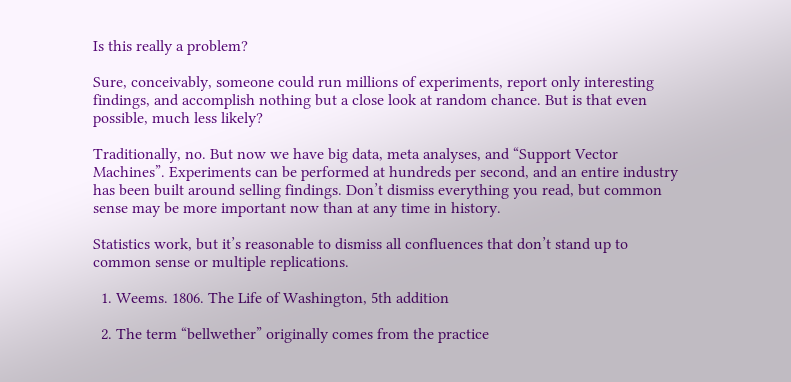Is this really a problem?

Sure, conceivably, someone could run millions of experiments, report only interesting findings, and accomplish nothing but a close look at random chance. But is that even possible, much less likely?

Traditionally, no. But now we have big data, meta analyses, and “Support Vector Machines”. Experiments can be performed at hundreds per second, and an entire industry has been built around selling findings. Don’t dismiss everything you read, but common sense may be more important now than at any time in history.

Statistics work, but it’s reasonable to dismiss all confluences that don’t stand up to common sense or multiple replications.

  1. Weems. 1806. The Life of Washington, 5th addition

  2. The term “bellwether” originally comes from the practice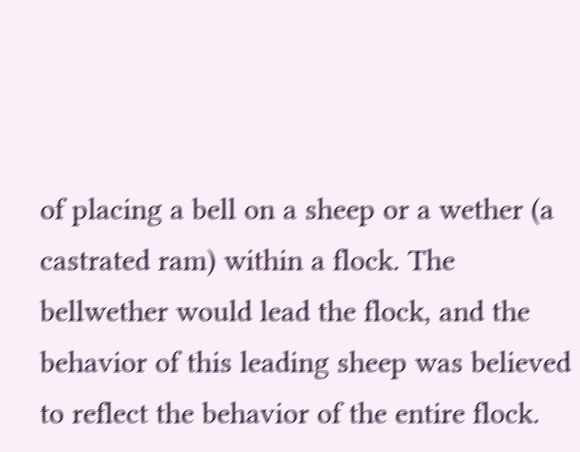of placing a bell on a sheep or a wether (a castrated ram) within a flock. The bellwether would lead the flock, and the behavior of this leading sheep was believed to reflect the behavior of the entire flock.